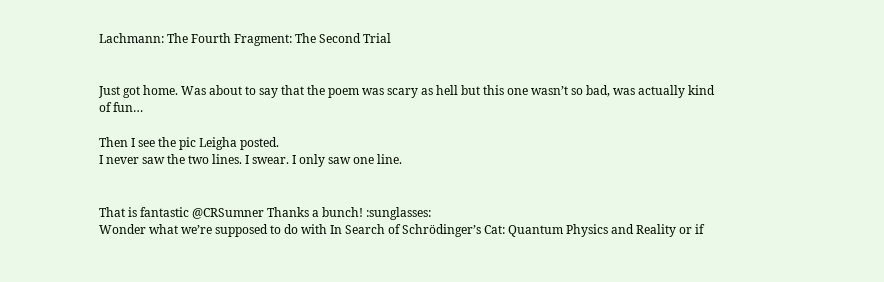Lachmann: The Fourth Fragment: The Second Trial


Just got home. Was about to say that the poem was scary as hell but this one wasn’t so bad, was actually kind of fun…

Then I see the pic Leigha posted.
I never saw the two lines. I swear. I only saw one line.


That is fantastic @CRSumner Thanks a bunch! :sunglasses:
Wonder what we’re supposed to do with In Search of Schrödinger’s Cat: Quantum Physics and Reality or if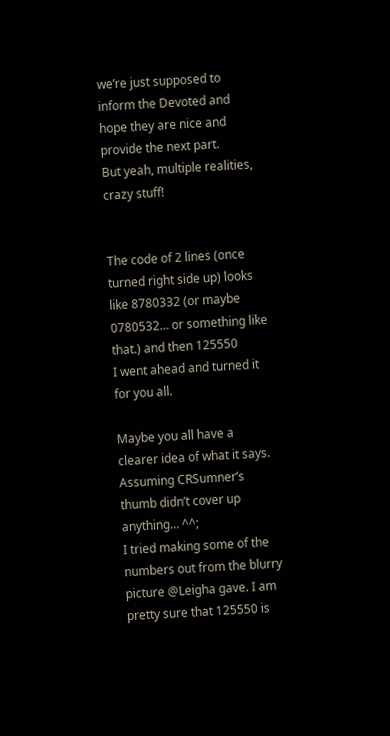we’re just supposed to inform the Devoted and hope they are nice and provide the next part.
But yeah, multiple realities, crazy stuff!


The code of 2 lines (once turned right side up) looks like 8780332 (or maybe 0780532… or something like that.) and then 125550
I went ahead and turned it for you all.

Maybe you all have a clearer idea of what it says. Assuming CRSumner’s thumb didn’t cover up anything… ^^;
I tried making some of the numbers out from the blurry picture @Leigha gave. I am pretty sure that 125550 is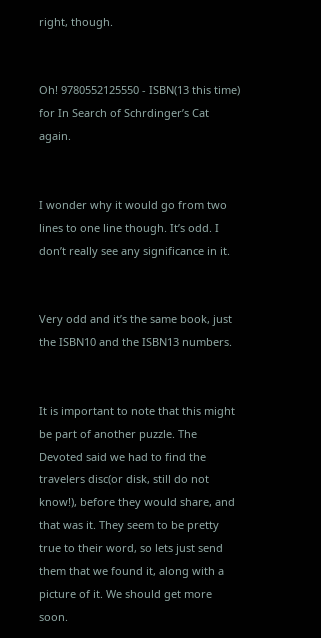right, though.


Oh! 9780552125550 - ISBN(13 this time) for In Search of Schrdinger’s Cat again.


I wonder why it would go from two lines to one line though. It’s odd. I don’t really see any significance in it.


Very odd and it’s the same book, just the ISBN10 and the ISBN13 numbers.


It is important to note that this might be part of another puzzle. The Devoted said we had to find the travelers disc(or disk, still do not know!), before they would share, and that was it. They seem to be pretty true to their word, so lets just send them that we found it, along with a picture of it. We should get more soon.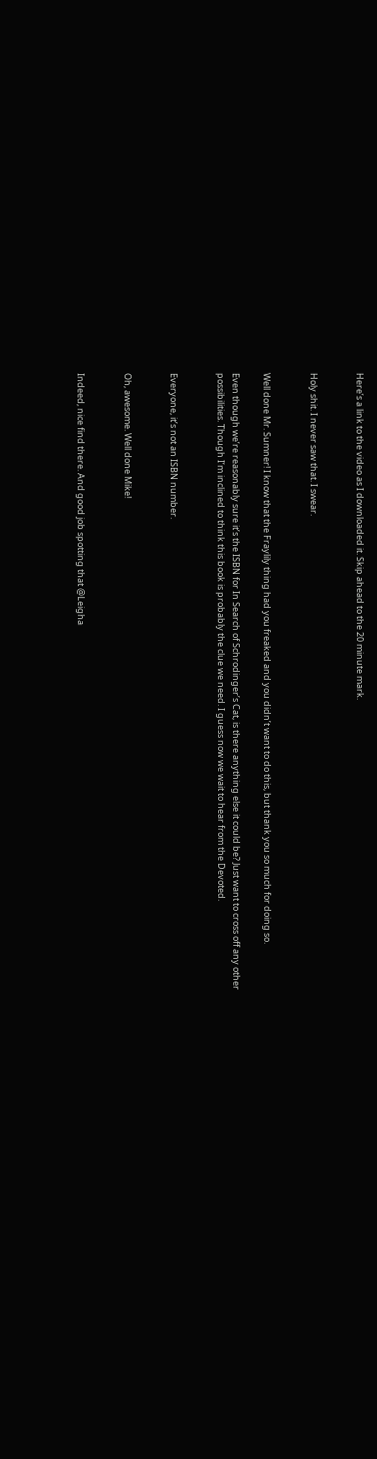Here’s a link to the video as I downloaded it. Skip ahead to the 20 minute mark.


Holy shit. I never saw that. I swear.


Well done Mr. Sumner! I know that the Fraylily thing had you freaked and you didn’t want to do this, but thank you so much for doing so.

Even though we’re reasonably sure it’s the ISBN for In Search of Schrodinger’s Cat, is there anything else it could be? Just want to cross off any other possibilities. Though I’m inclined to think this book is probably the clue we need. I guess now we wait to hear from the Devoted.


Everyone, it’s not an ISBN number.


Oh, awesome. Well done Mike!


Indeed, nice find there. And good job spotting that @Leigha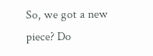So, we got a new piece? Do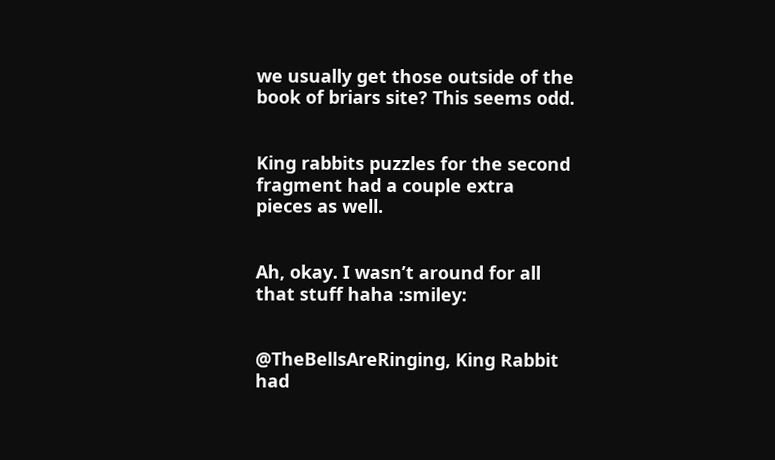we usually get those outside of the book of briars site? This seems odd.


King rabbits puzzles for the second fragment had a couple extra pieces as well.


Ah, okay. I wasn’t around for all that stuff haha :smiley:


@TheBellsAreRinging, King Rabbit had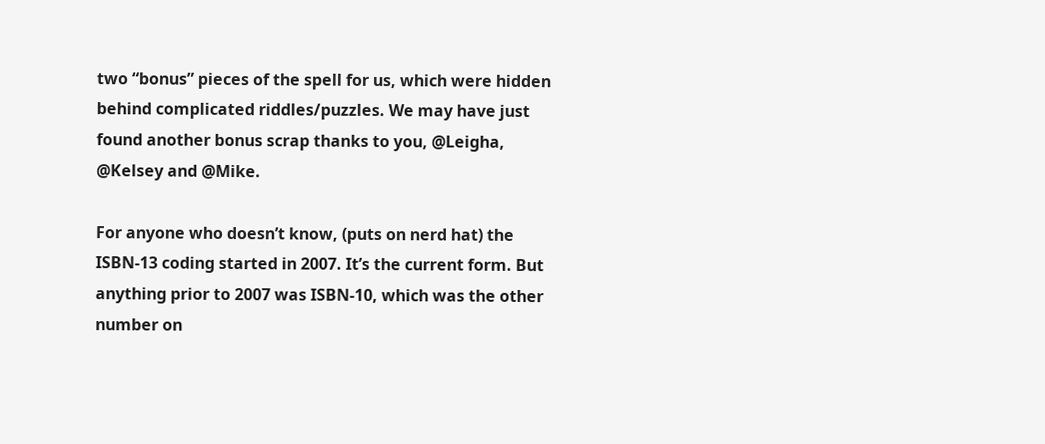two “bonus” pieces of the spell for us, which were hidden behind complicated riddles/puzzles. We may have just found another bonus scrap thanks to you, @Leigha, @Kelsey and @Mike.

For anyone who doesn’t know, (puts on nerd hat) the ISBN-13 coding started in 2007. It’s the current form. But anything prior to 2007 was ISBN-10, which was the other number on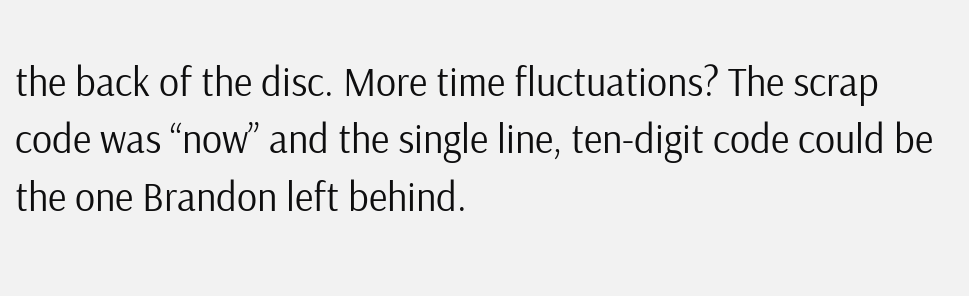the back of the disc. More time fluctuations? The scrap code was “now” and the single line, ten-digit code could be the one Brandon left behind.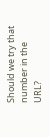Should we try that number in the URL?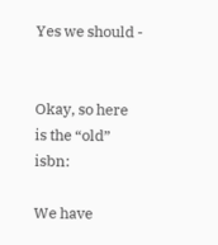Yes we should -


Okay, so here is the “old” isbn:

We have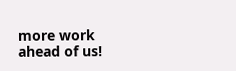more work ahead of us!